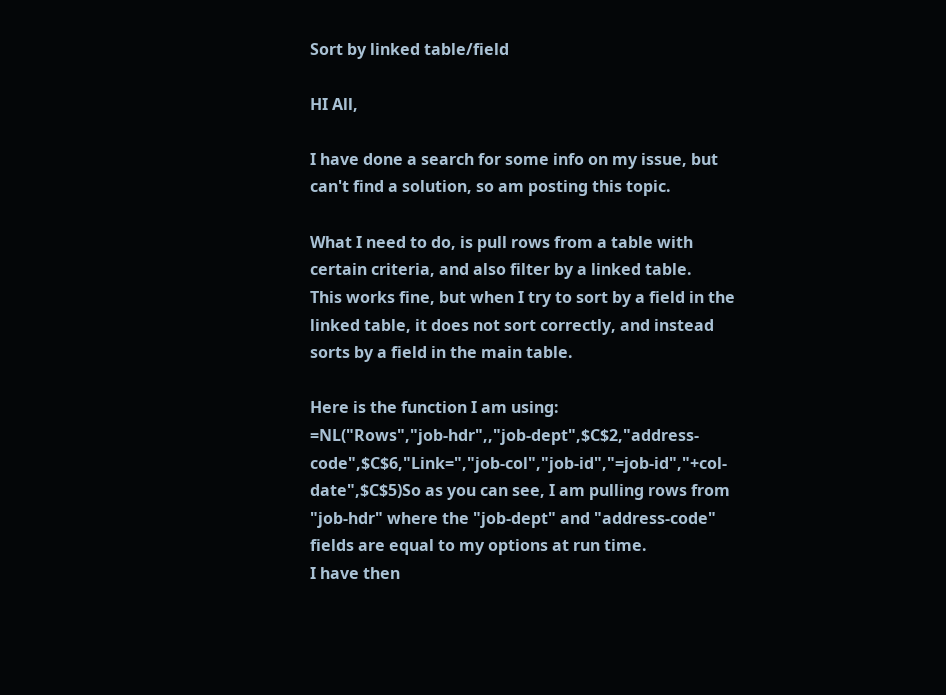Sort by linked table/field

HI All,

I have done a search for some info on my issue, but can't find a solution, so am posting this topic.

What I need to do, is pull rows from a table with certain criteria, and also filter by a linked table.
This works fine, but when I try to sort by a field in the linked table, it does not sort correctly, and instead sorts by a field in the main table.

Here is the function I am using:
=NL("Rows","job-hdr",,"job-dept",$C$2,"address-code",$C$6,"Link=","job-col","job-id","=job-id","+col-date",$C$5)So as you can see, I am pulling rows from "job-hdr" where the "job-dept" and "address-code" fields are equal to my options at run time.
I have then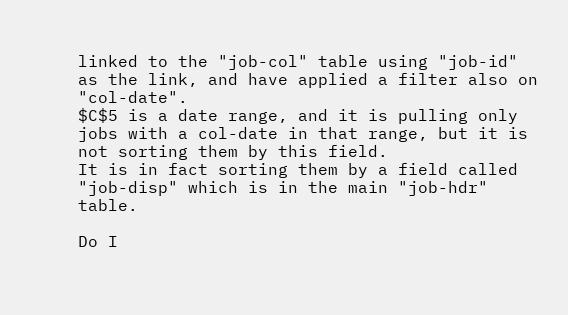linked to the "job-col" table using "job-id" as the link, and have applied a filter also on "col-date".
$C$5 is a date range, and it is pulling only jobs with a col-date in that range, but it is not sorting them by this field.
It is in fact sorting them by a field called "job-disp" which is in the main "job-hdr" table.

Do I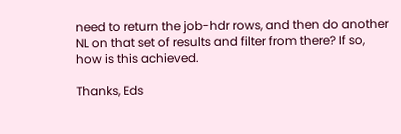need to return the job-hdr rows, and then do another NL on that set of results and filter from there? If so, how is this achieved.

Thanks, Eds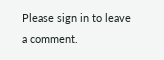Please sign in to leave a comment.